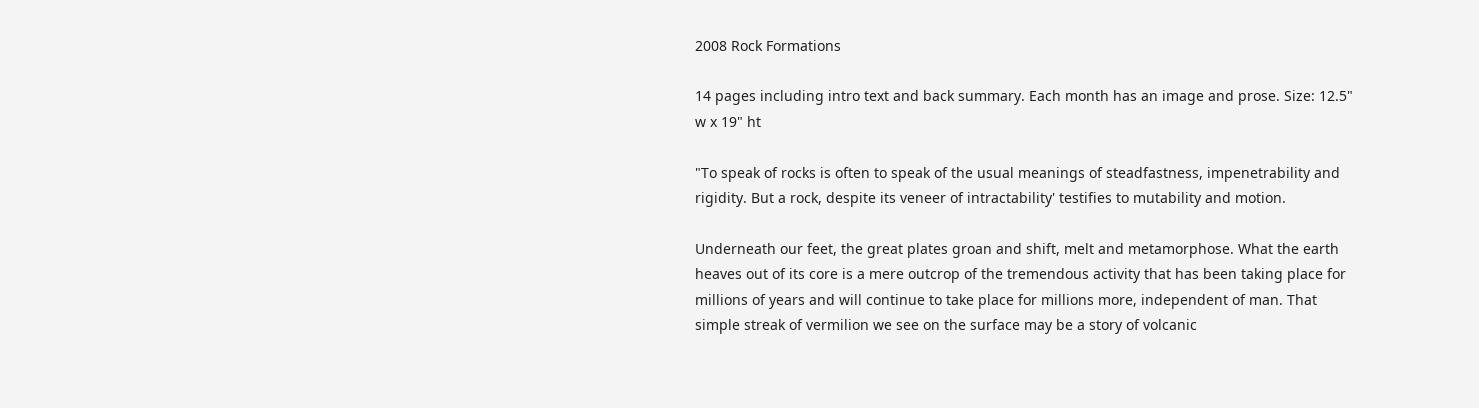2008 Rock Formations

14 pages including intro text and back summary. Each month has an image and prose. Size: 12.5" w x 19" ht

"To speak of rocks is often to speak of the usual meanings of steadfastness, impenetrability and rigidity. But a rock, despite its veneer of intractability' testifies to mutability and motion.

Underneath our feet, the great plates groan and shift, melt and metamorphose. What the earth heaves out of its core is a mere outcrop of the tremendous activity that has been taking place for millions of years and will continue to take place for millions more, independent of man. That simple streak of vermilion we see on the surface may be a story of volcanic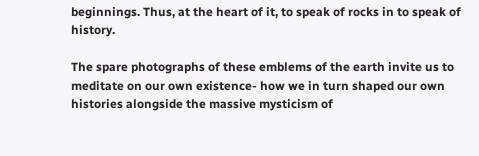beginnings. Thus, at the heart of it, to speak of rocks in to speak of history.

The spare photographs of these emblems of the earth invite us to meditate on our own existence- how we in turn shaped our own histories alongside the massive mysticism of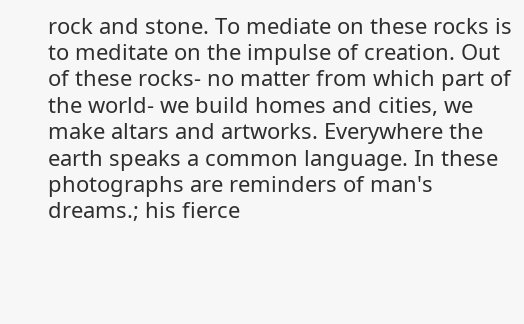rock and stone. To mediate on these rocks is to meditate on the impulse of creation. Out of these rocks- no matter from which part of the world- we build homes and cities, we make altars and artworks. Everywhere the earth speaks a common language. In these photographs are reminders of man's dreams.; his fierce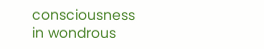consciousness in wondrous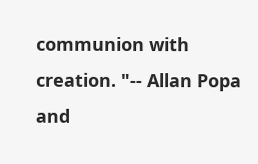communion with creation. "-- Allan Popa and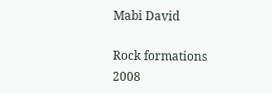Mabi David

Rock formations 2008